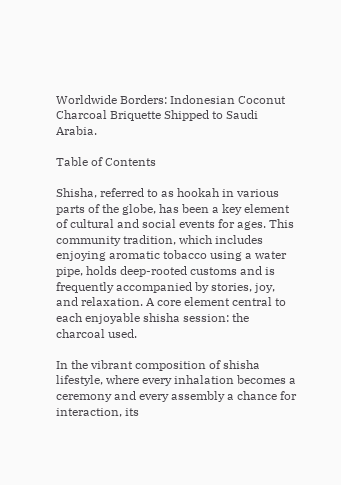Worldwide Borders: Indonesian Coconut Charcoal Briquette Shipped to Saudi Arabia.

Table of Contents

Shisha, referred to as hookah in various parts of the globe, has been a key element of cultural and social events for ages. This community tradition, which includes enjoying aromatic tobacco using a water pipe, holds deep-rooted customs and is frequently accompanied by stories, joy, and relaxation. A core element central to each enjoyable shisha session: the charcoal used.

In the vibrant composition of shisha lifestyle, where every inhalation becomes a ceremony and every assembly a chance for interaction, its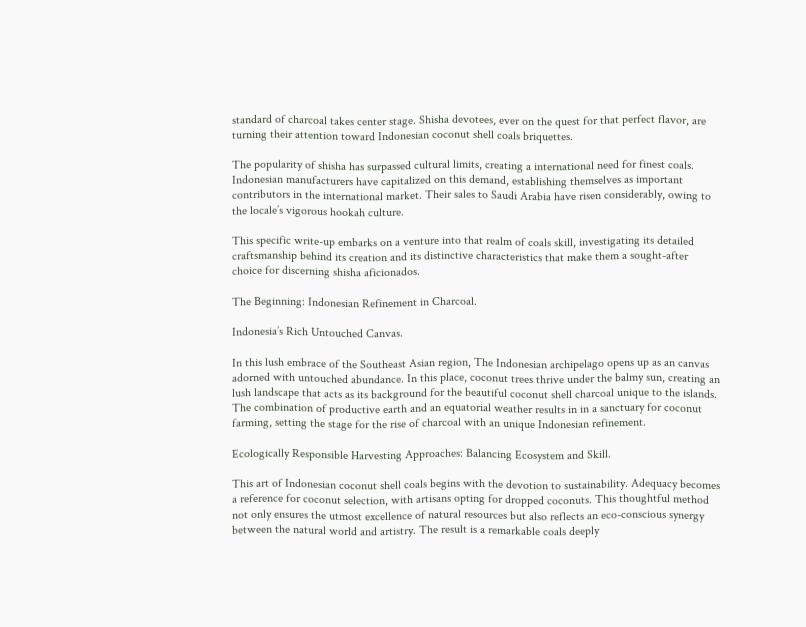standard of charcoal takes center stage. Shisha devotees, ever on the quest for that perfect flavor, are turning their attention toward Indonesian coconut shell coals briquettes.

The popularity of shisha has surpassed cultural limits, creating a international need for finest coals. Indonesian manufacturers have capitalized on this demand, establishing themselves as important contributors in the international market. Their sales to Saudi Arabia have risen considerably, owing to the locale’s vigorous hookah culture.

This specific write-up embarks on a venture into that realm of coals skill, investigating its detailed craftsmanship behind its creation and its distinctive characteristics that make them a sought-after choice for discerning shisha aficionados.

The Beginning: Indonesian Refinement in Charcoal.

Indonesia’s Rich Untouched Canvas.

In this lush embrace of the Southeast Asian region, The Indonesian archipelago opens up as an canvas adorned with untouched abundance. In this place, coconut trees thrive under the balmy sun, creating an lush landscape that acts as its background for the beautiful coconut shell charcoal unique to the islands. The combination of productive earth and an equatorial weather results in in a sanctuary for coconut farming, setting the stage for the rise of charcoal with an unique Indonesian refinement.

Ecologically Responsible Harvesting Approaches: Balancing Ecosystem and Skill.

This art of Indonesian coconut shell coals begins with the devotion to sustainability. Adequacy becomes a reference for coconut selection, with artisans opting for dropped coconuts. This thoughtful method not only ensures the utmost excellence of natural resources but also reflects an eco-conscious synergy between the natural world and artistry. The result is a remarkable coals deeply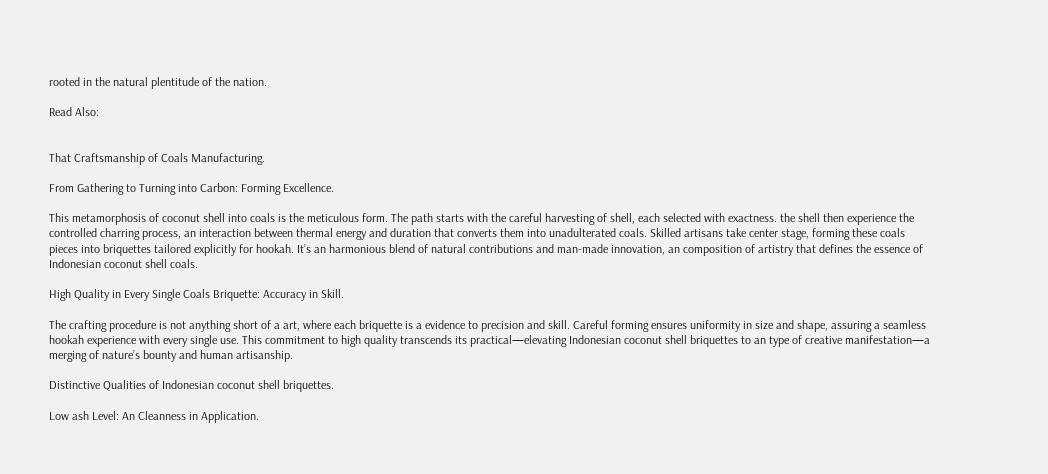rooted in the natural plentitude of the nation.

Read Also:


That Craftsmanship of Coals Manufacturing.

From Gathering to Turning into Carbon: Forming Excellence.

This metamorphosis of coconut shell into coals is the meticulous form. The path starts with the careful harvesting of shell, each selected with exactness. the shell then experience the controlled charring process, an interaction between thermal energy and duration that converts them into unadulterated coals. Skilled artisans take center stage, forming these coals pieces into briquettes tailored explicitly for hookah. It’s an harmonious blend of natural contributions and man-made innovation, an composition of artistry that defines the essence of Indonesian coconut shell coals.

High Quality in Every Single Coals Briquette: Accuracy in Skill.

The crafting procedure is not anything short of a art, where each briquette is a evidence to precision and skill. Careful forming ensures uniformity in size and shape, assuring a seamless hookah experience with every single use. This commitment to high quality transcends its practical—elevating Indonesian coconut shell briquettes to an type of creative manifestation—a merging of nature’s bounty and human artisanship.

Distinctive Qualities of Indonesian coconut shell briquettes.

Low ash Level: An Cleanness in Application.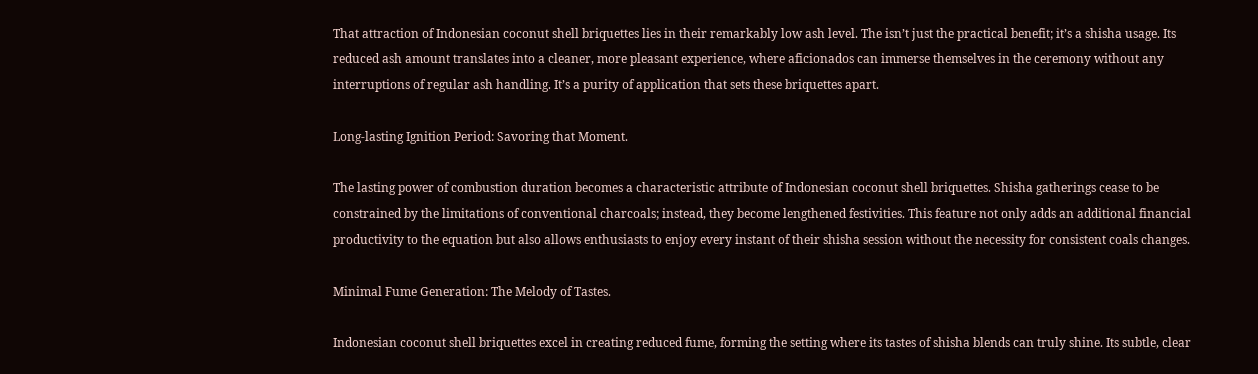That attraction of Indonesian coconut shell briquettes lies in their remarkably low ash level. The isn’t just the practical benefit; it’s a shisha usage. Its reduced ash amount translates into a cleaner, more pleasant experience, where aficionados can immerse themselves in the ceremony without any interruptions of regular ash handling. It’s a purity of application that sets these briquettes apart.

Long-lasting Ignition Period: Savoring that Moment.

The lasting power of combustion duration becomes a characteristic attribute of Indonesian coconut shell briquettes. Shisha gatherings cease to be constrained by the limitations of conventional charcoals; instead, they become lengthened festivities. This feature not only adds an additional financial productivity to the equation but also allows enthusiasts to enjoy every instant of their shisha session without the necessity for consistent coals changes.

Minimal Fume Generation: The Melody of Tastes.

Indonesian coconut shell briquettes excel in creating reduced fume, forming the setting where its tastes of shisha blends can truly shine. Its subtle, clear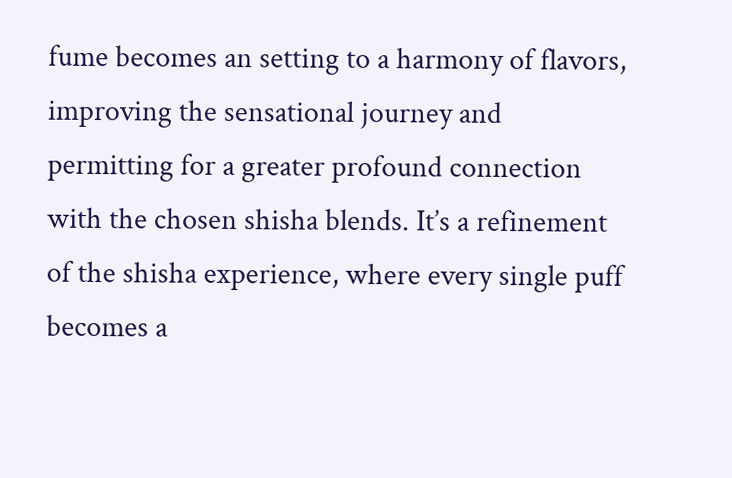fume becomes an setting to a harmony of flavors, improving the sensational journey and permitting for a greater profound connection with the chosen shisha blends. It’s a refinement of the shisha experience, where every single puff becomes a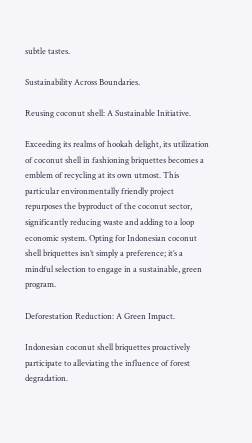subtle tastes.

Sustainability Across Boundaries.

Reusing coconut shell: A Sustainable Initiative.

Exceeding its realms of hookah delight, its utilization of coconut shell in fashioning briquettes becomes a emblem of recycling at its own utmost. This particular environmentally friendly project repurposes the byproduct of the coconut sector, significantly reducing waste and adding to a loop economic system. Opting for Indonesian coconut shell briquettes isn’t simply a preference; it’s a mindful selection to engage in a sustainable, green program.

Deforestation Reduction: A Green Impact.

Indonesian coconut shell briquettes proactively participate to alleviating the influence of forest degradation.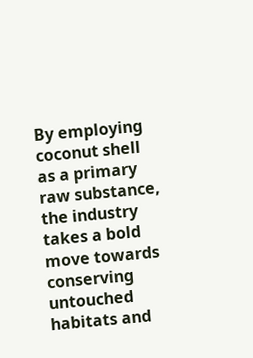By employing coconut shell as a primary raw substance, the industry takes a bold move towards conserving untouched habitats and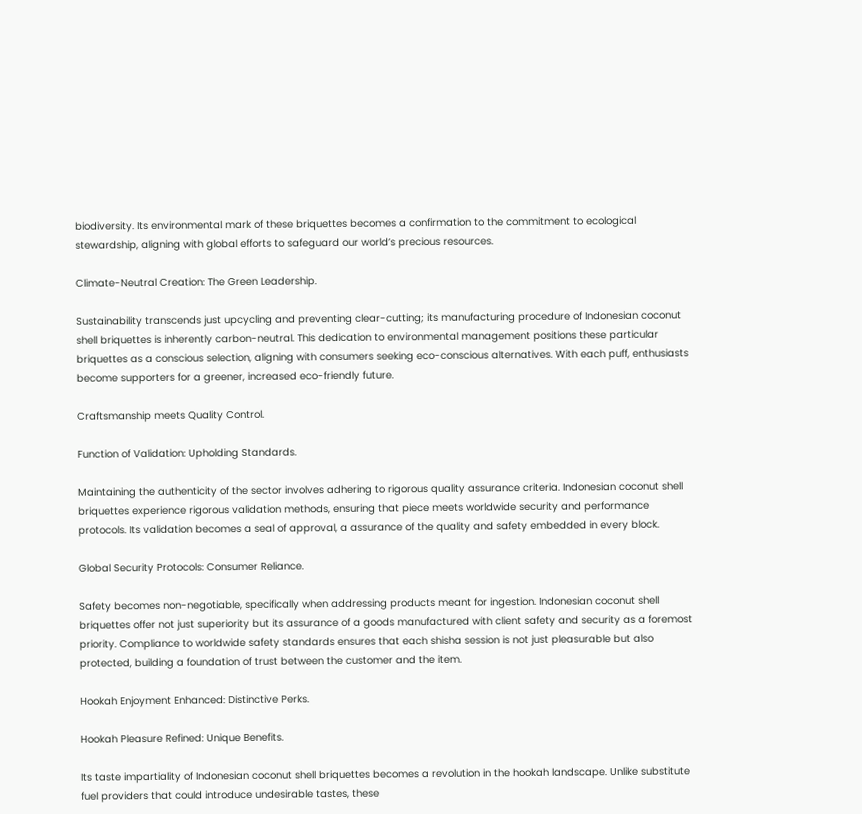biodiversity. Its environmental mark of these briquettes becomes a confirmation to the commitment to ecological stewardship, aligning with global efforts to safeguard our world’s precious resources.

Climate-Neutral Creation: The Green Leadership.

Sustainability transcends just upcycling and preventing clear-cutting; its manufacturing procedure of Indonesian coconut shell briquettes is inherently carbon-neutral. This dedication to environmental management positions these particular briquettes as a conscious selection, aligning with consumers seeking eco-conscious alternatives. With each puff, enthusiasts become supporters for a greener, increased eco-friendly future.

Craftsmanship meets Quality Control.

Function of Validation: Upholding Standards.

Maintaining the authenticity of the sector involves adhering to rigorous quality assurance criteria. Indonesian coconut shell briquettes experience rigorous validation methods, ensuring that piece meets worldwide security and performance protocols. Its validation becomes a seal of approval, a assurance of the quality and safety embedded in every block.

Global Security Protocols: Consumer Reliance.

Safety becomes non-negotiable, specifically when addressing products meant for ingestion. Indonesian coconut shell briquettes offer not just superiority but its assurance of a goods manufactured with client safety and security as a foremost priority. Compliance to worldwide safety standards ensures that each shisha session is not just pleasurable but also protected, building a foundation of trust between the customer and the item.

Hookah Enjoyment Enhanced: Distinctive Perks.

Hookah Pleasure Refined: Unique Benefits.

Its taste impartiality of Indonesian coconut shell briquettes becomes a revolution in the hookah landscape. Unlike substitute fuel providers that could introduce undesirable tastes, these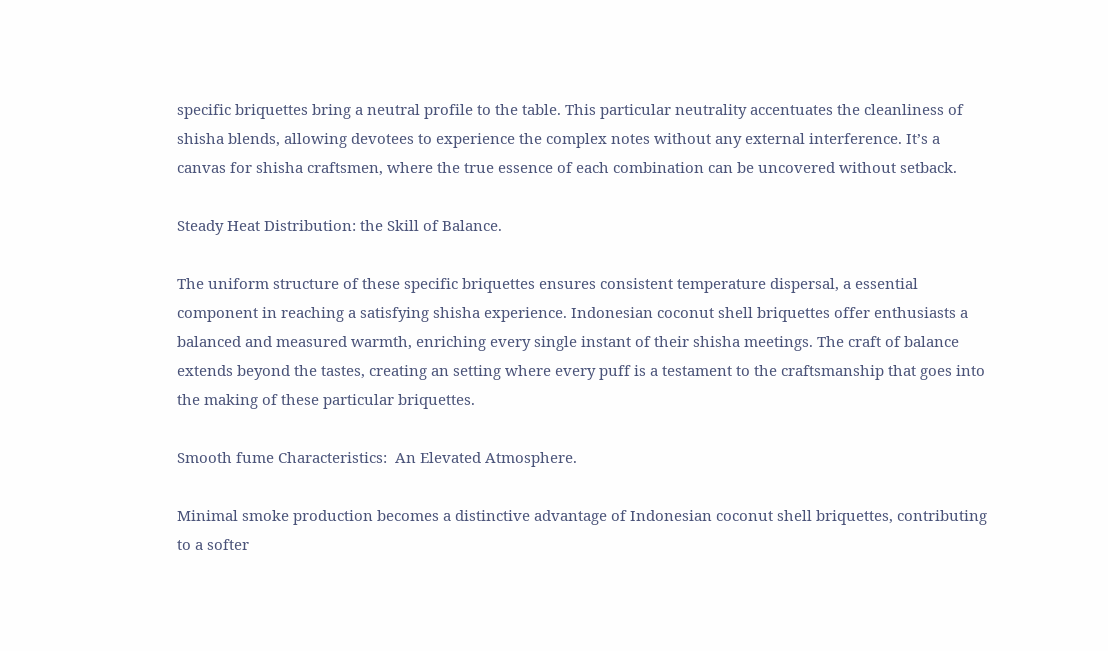specific briquettes bring a neutral profile to the table. This particular neutrality accentuates the cleanliness of shisha blends, allowing devotees to experience the complex notes without any external interference. It’s a canvas for shisha craftsmen, where the true essence of each combination can be uncovered without setback.

Steady Heat Distribution: the Skill of Balance.

The uniform structure of these specific briquettes ensures consistent temperature dispersal, a essential component in reaching a satisfying shisha experience. Indonesian coconut shell briquettes offer enthusiasts a balanced and measured warmth, enriching every single instant of their shisha meetings. The craft of balance extends beyond the tastes, creating an setting where every puff is a testament to the craftsmanship that goes into the making of these particular briquettes.

Smooth fume Characteristics:  An Elevated Atmosphere.

Minimal smoke production becomes a distinctive advantage of Indonesian coconut shell briquettes, contributing to a softer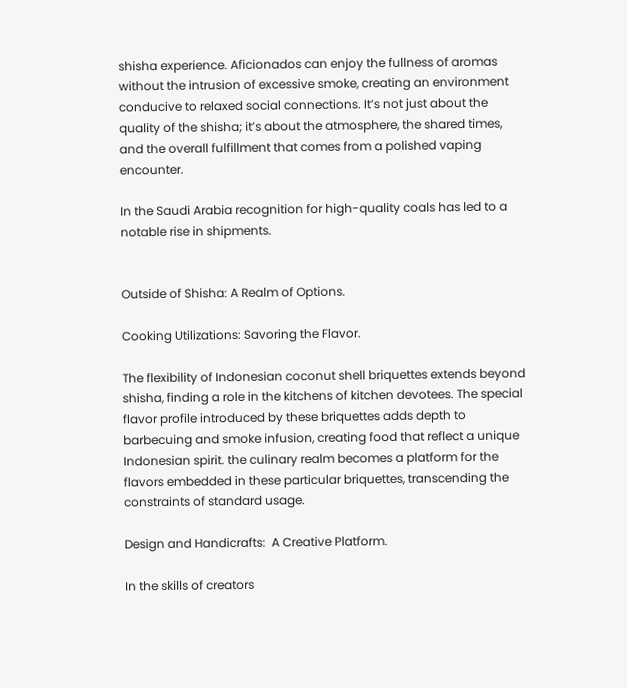shisha experience. Aficionados can enjoy the fullness of aromas without the intrusion of excessive smoke, creating an environment conducive to relaxed social connections. It’s not just about the quality of the shisha; it’s about the atmosphere, the shared times, and the overall fulfillment that comes from a polished vaping encounter.

In the Saudi Arabia recognition for high-quality coals has led to a notable rise in shipments.


Outside of Shisha: A Realm of Options.

Cooking Utilizations: Savoring the Flavor.

The flexibility of Indonesian coconut shell briquettes extends beyond shisha, finding a role in the kitchens of kitchen devotees. The special flavor profile introduced by these briquettes adds depth to barbecuing and smoke infusion, creating food that reflect a unique Indonesian spirit. the culinary realm becomes a platform for the flavors embedded in these particular briquettes, transcending the constraints of standard usage.

Design and Handicrafts:  A Creative Platform.

In the skills of creators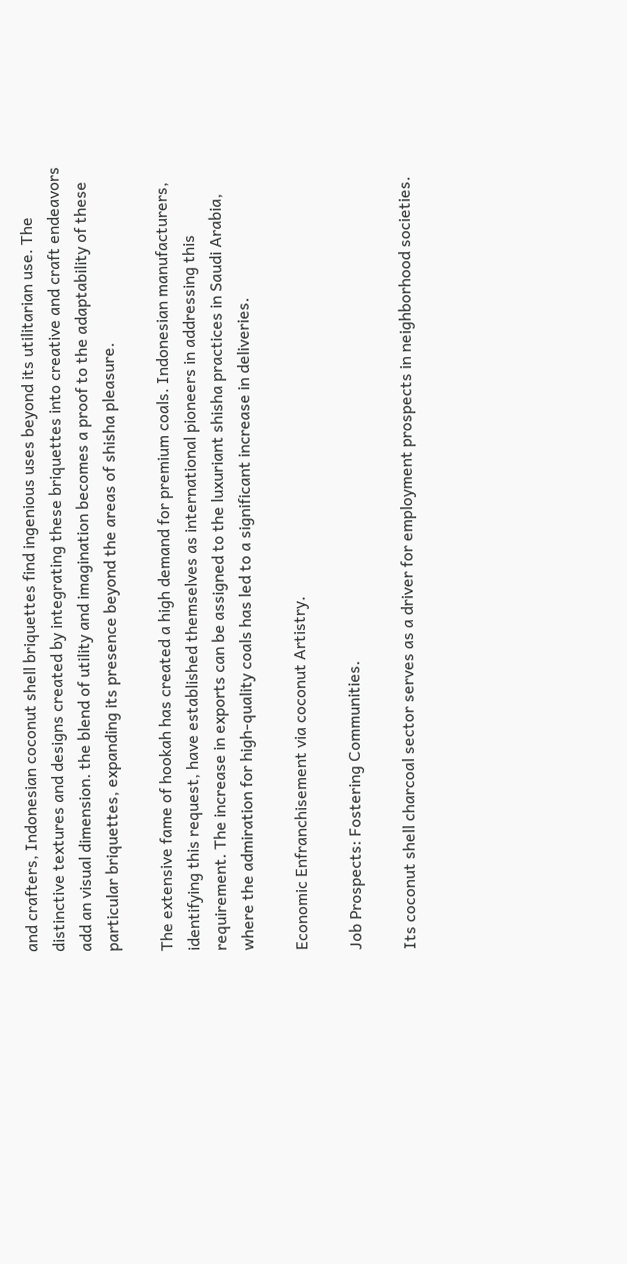and crafters, Indonesian coconut shell briquettes find ingenious uses beyond its utilitarian use. The distinctive textures and designs created by integrating these briquettes into creative and craft endeavors add an visual dimension. the blend of utility and imagination becomes a proof to the adaptability of these particular briquettes, expanding its presence beyond the areas of shisha pleasure.

The extensive fame of hookah has created a high demand for premium coals. Indonesian manufacturers, identifying this request, have established themselves as international pioneers in addressing this requirement. The increase in exports can be assigned to the luxuriant shisha practices in Saudi Arabia, where the admiration for high-quality coals has led to a significant increase in deliveries.

Economic Enfranchisement via coconut Artistry.

Job Prospects: Fostering Communities.

Its coconut shell charcoal sector serves as a driver for employment prospects in neighborhood societies.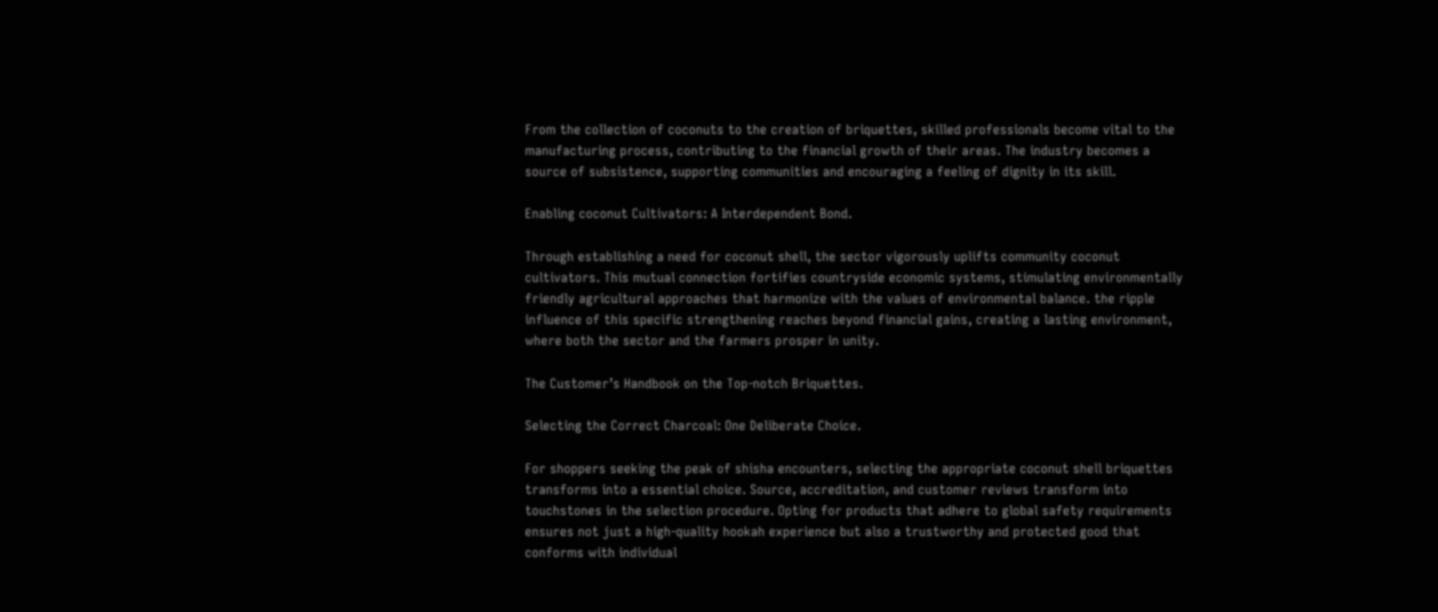From the collection of coconuts to the creation of briquettes, skilled professionals become vital to the manufacturing process, contributing to the financial growth of their areas. The industry becomes a source of subsistence, supporting communities and encouraging a feeling of dignity in its skill.

Enabling coconut Cultivators: A Interdependent Bond.

Through establishing a need for coconut shell, the sector vigorously uplifts community coconut cultivators. This mutual connection fortifies countryside economic systems, stimulating environmentally friendly agricultural approaches that harmonize with the values of environmental balance. the ripple influence of this specific strengthening reaches beyond financial gains, creating a lasting environment, where both the sector and the farmers prosper in unity.

The Customer’s Handbook on the Top-notch Briquettes.

Selecting the Correct Charcoal: One Deliberate Choice.

For shoppers seeking the peak of shisha encounters, selecting the appropriate coconut shell briquettes transforms into a essential choice. Source, accreditation, and customer reviews transform into touchstones in the selection procedure. Opting for products that adhere to global safety requirements ensures not just a high-quality hookah experience but also a trustworthy and protected good that conforms with individual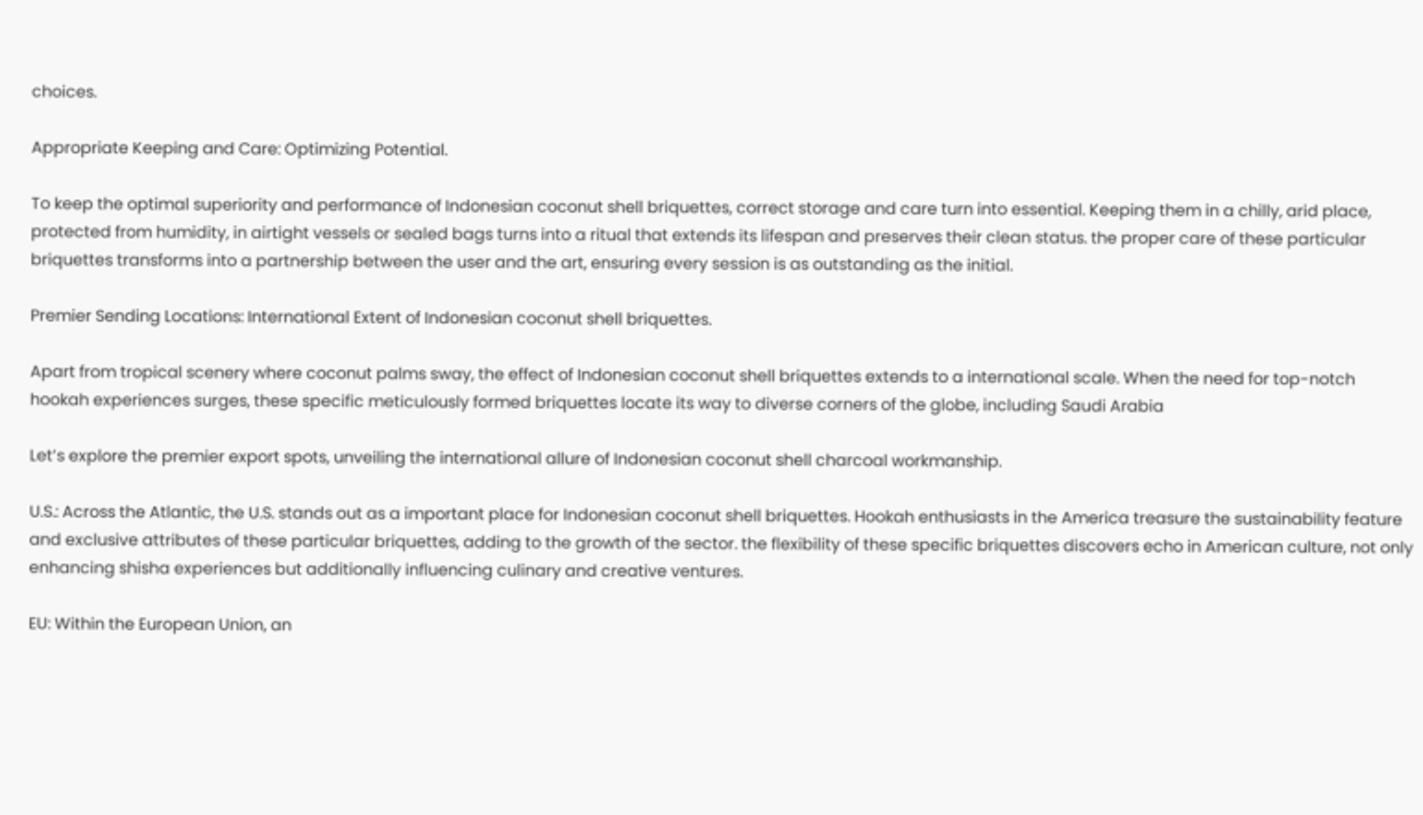choices.

Appropriate Keeping and Care: Optimizing Potential.

To keep the optimal superiority and performance of Indonesian coconut shell briquettes, correct storage and care turn into essential. Keeping them in a chilly, arid place, protected from humidity, in airtight vessels or sealed bags turns into a ritual that extends its lifespan and preserves their clean status. the proper care of these particular briquettes transforms into a partnership between the user and the art, ensuring every session is as outstanding as the initial.

Premier Sending Locations: International Extent of Indonesian coconut shell briquettes.

Apart from tropical scenery where coconut palms sway, the effect of Indonesian coconut shell briquettes extends to a international scale. When the need for top-notch hookah experiences surges, these specific meticulously formed briquettes locate its way to diverse corners of the globe, including Saudi Arabia

Let’s explore the premier export spots, unveiling the international allure of Indonesian coconut shell charcoal workmanship.

U.S.: Across the Atlantic, the U.S. stands out as a important place for Indonesian coconut shell briquettes. Hookah enthusiasts in the America treasure the sustainability feature and exclusive attributes of these particular briquettes, adding to the growth of the sector. the flexibility of these specific briquettes discovers echo in American culture, not only enhancing shisha experiences but additionally influencing culinary and creative ventures.

EU: Within the European Union, an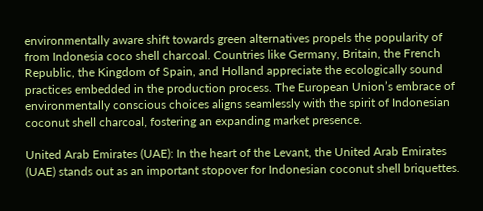environmentally aware shift towards green alternatives propels the popularity of from Indonesia coco shell charcoal. Countries like Germany, Britain, the French Republic, the Kingdom of Spain, and Holland appreciate the ecologically sound practices embedded in the production process. The European Union’s embrace of environmentally conscious choices aligns seamlessly with the spirit of Indonesian coconut shell charcoal, fostering an expanding market presence.

United Arab Emirates (UAE): In the heart of the Levant, the United Arab Emirates (UAE) stands out as an important stopover for Indonesian coconut shell briquettes.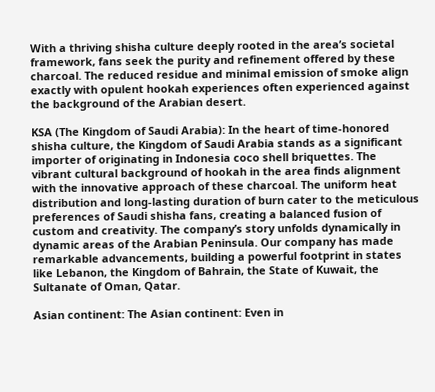With a thriving shisha culture deeply rooted in the area’s societal framework, fans seek the purity and refinement offered by these charcoal. The reduced residue and minimal emission of smoke align exactly with opulent hookah experiences often experienced against the background of the Arabian desert.

KSA (The Kingdom of Saudi Arabia): In the heart of time-honored shisha culture, the Kingdom of Saudi Arabia stands as a significant importer of originating in Indonesia coco shell briquettes. The vibrant cultural background of hookah in the area finds alignment with the innovative approach of these charcoal. The uniform heat distribution and long-lasting duration of burn cater to the meticulous preferences of Saudi shisha fans, creating a balanced fusion of custom and creativity. The company’s story unfolds dynamically in dynamic areas of the Arabian Peninsula. Our company has made remarkable advancements, building a powerful footprint in states like Lebanon, the Kingdom of Bahrain, the State of Kuwait, the Sultanate of Oman, Qatar.

Asian continent: The Asian continent: Even in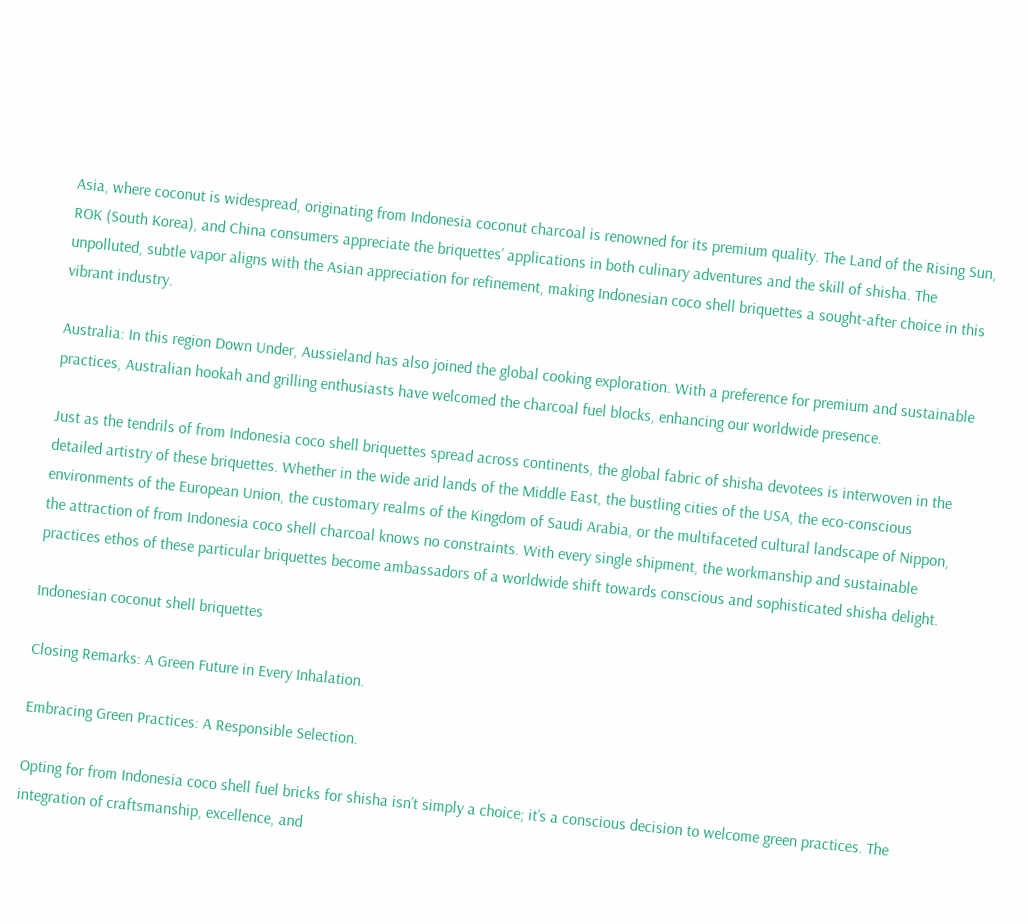Asia, where coconut is widespread, originating from Indonesia coconut charcoal is renowned for its premium quality. The Land of the Rising Sun, ROK (South Korea), and China consumers appreciate the briquettes’ applications in both culinary adventures and the skill of shisha. The unpolluted, subtle vapor aligns with the Asian appreciation for refinement, making Indonesian coco shell briquettes a sought-after choice in this vibrant industry.

Australia: In this region Down Under, Aussieland has also joined the global cooking exploration. With a preference for premium and sustainable practices, Australian hookah and grilling enthusiasts have welcomed the charcoal fuel blocks, enhancing our worldwide presence.

Just as the tendrils of from Indonesia coco shell briquettes spread across continents, the global fabric of shisha devotees is interwoven in the detailed artistry of these briquettes. Whether in the wide arid lands of the Middle East, the bustling cities of the USA, the eco-conscious environments of the European Union, the customary realms of the Kingdom of Saudi Arabia, or the multifaceted cultural landscape of Nippon, the attraction of from Indonesia coco shell charcoal knows no constraints. With every single shipment, the workmanship and sustainable practices ethos of these particular briquettes become ambassadors of a worldwide shift towards conscious and sophisticated shisha delight.

Indonesian coconut shell briquettes

Closing Remarks: A Green Future in Every Inhalation.

Embracing Green Practices: A Responsible Selection.

Opting for from Indonesia coco shell fuel bricks for shisha isn’t simply a choice; it’s a conscious decision to welcome green practices. The integration of craftsmanship, excellence, and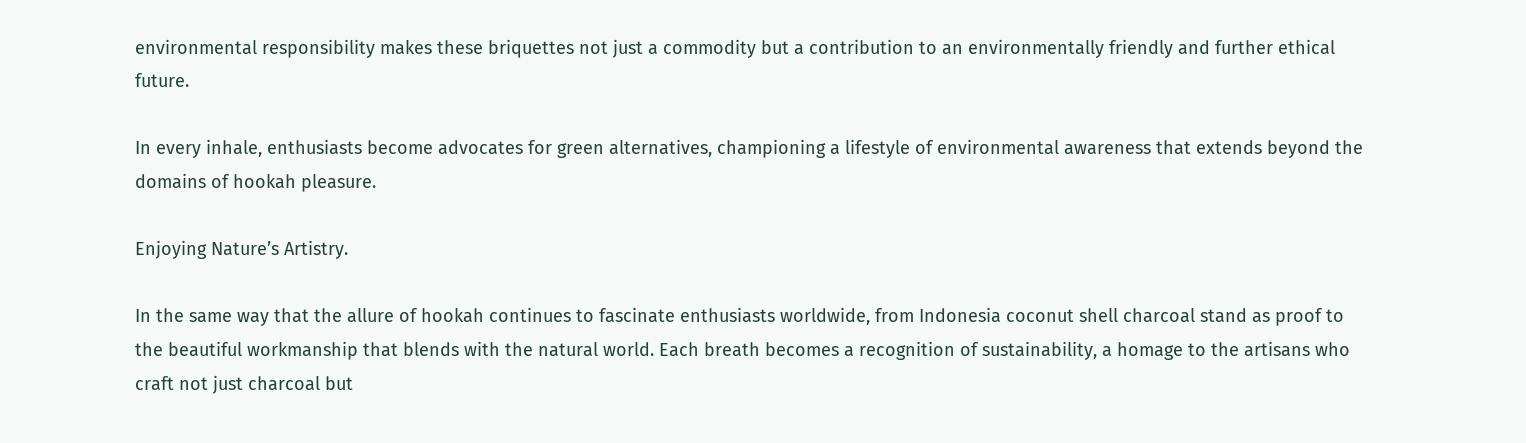environmental responsibility makes these briquettes not just a commodity but a contribution to an environmentally friendly and further ethical future.

In every inhale, enthusiasts become advocates for green alternatives, championing a lifestyle of environmental awareness that extends beyond the domains of hookah pleasure.

Enjoying Nature’s Artistry.

In the same way that the allure of hookah continues to fascinate enthusiasts worldwide, from Indonesia coconut shell charcoal stand as proof to the beautiful workmanship that blends with the natural world. Each breath becomes a recognition of sustainability, a homage to the artisans who craft not just charcoal but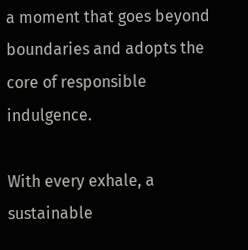a moment that goes beyond boundaries and adopts the core of responsible indulgence.

With every exhale, a sustainable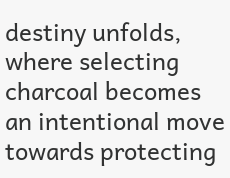destiny unfolds, where selecting charcoal becomes an intentional move towards protecting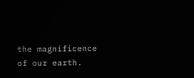the magnificence of our earth.